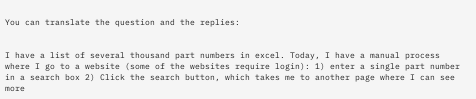You can translate the question and the replies:


I have a list of several thousand part numbers in excel. Today, I have a manual process where I go to a website (some of the websites require login): 1) enter a single part number in a search box 2) Click the search button, which takes me to another page where I can see more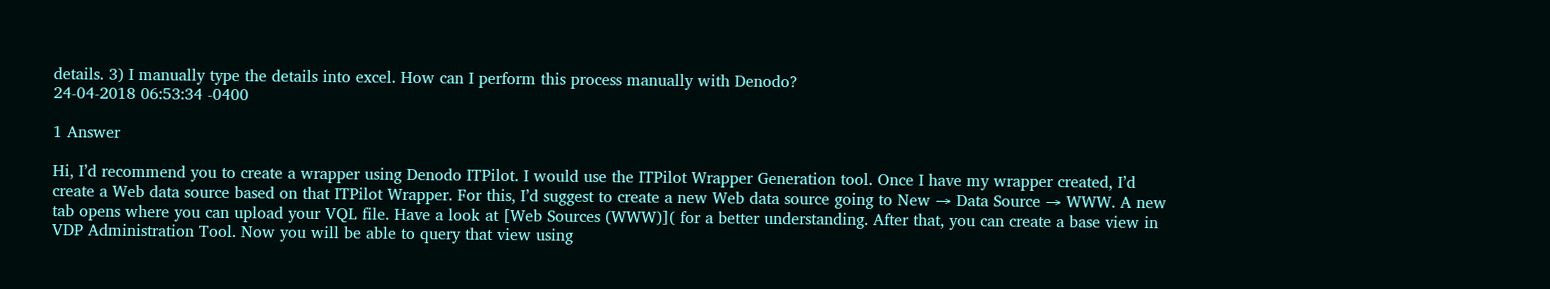details. 3) I manually type the details into excel. How can I perform this process manually with Denodo?
24-04-2018 06:53:34 -0400

1 Answer

Hi, I’d recommend you to create a wrapper using Denodo ITPilot. I would use the ITPilot Wrapper Generation tool. Once I have my wrapper created, I’d create a Web data source based on that ITPilot Wrapper. For this, I’d suggest to create a new Web data source going to New → Data Source → WWW. A new tab opens where you can upload your VQL file. Have a look at [Web Sources (WWW)]( for a better understanding. After that, you can create a base view in VDP Administration Tool. Now you will be able to query that view using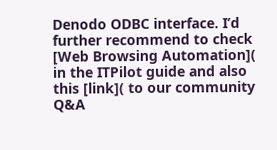Denodo ODBC interface. I’d further recommend to check [Web Browsing Automation]( in the ITPilot guide and also this [link]( to our community Q&A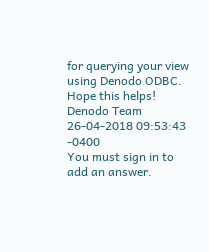for querying your view using Denodo ODBC. Hope this helps!
Denodo Team
26-04-2018 09:53:43 -0400
You must sign in to add an answer.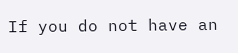If you do not have an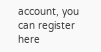account, you can register here